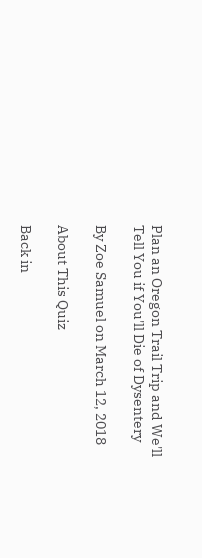Plan an Oregon Trail Trip and We'll Tell You if You'll Die of Dysentery

By Zoe Samuel on March 12, 2018

About This Quiz

Back in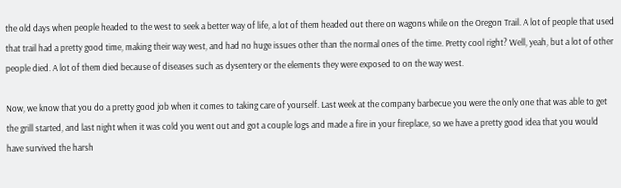the old days when people headed to the west to seek a better way of life, a lot of them headed out there on wagons while on the Oregon Trail. A lot of people that used that trail had a pretty good time, making their way west, and had no huge issues other than the normal ones of the time. Pretty cool right? Well, yeah, but a lot of other people died. A lot of them died because of diseases such as dysentery or the elements they were exposed to on the way west.

Now, we know that you do a pretty good job when it comes to taking care of yourself. Last week at the company barbecue you were the only one that was able to get the grill started, and last night when it was cold you went out and got a couple logs and made a fire in your fireplace, so we have a pretty good idea that you would have survived the harsh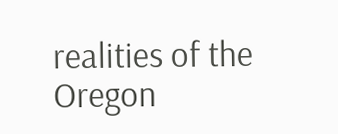realities of the Oregon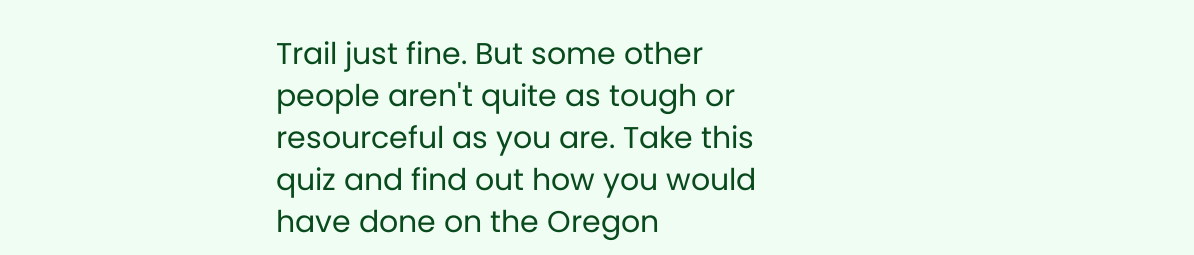Trail just fine. But some other people aren't quite as tough or resourceful as you are. Take this quiz and find out how you would have done on the Oregon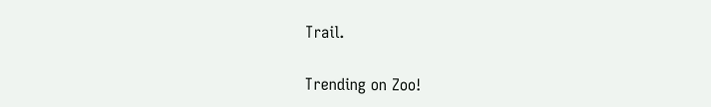Trail.

Trending on Zoo!